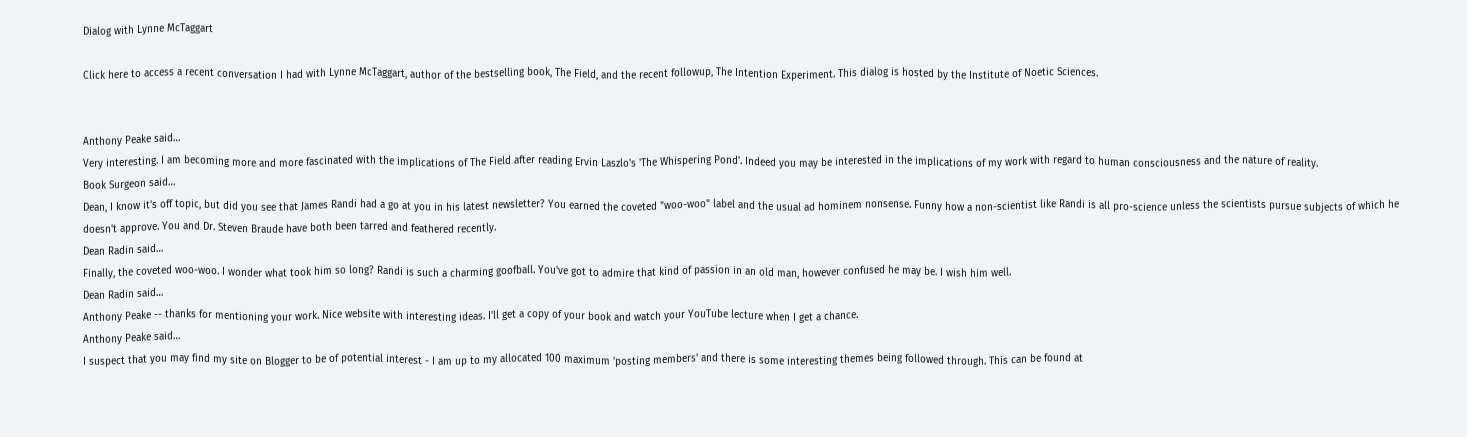Dialog with Lynne McTaggart

Click here to access a recent conversation I had with Lynne McTaggart, author of the bestselling book, The Field, and the recent followup, The Intention Experiment. This dialog is hosted by the Institute of Noetic Sciences.


Anthony Peake said…
Very interesting. I am becoming more and more fascinated with the implications of The Field after reading Ervin Laszlo's 'The Whispering Pond'. Indeed you may be interested in the implications of my work with regard to human consciousness and the nature of reality.
Book Surgeon said…
Dean, I know it's off topic, but did you see that James Randi had a go at you in his latest newsletter? You earned the coveted "woo-woo" label and the usual ad hominem nonsense. Funny how a non-scientist like Randi is all pro-science unless the scientists pursue subjects of which he doesn't approve. You and Dr. Steven Braude have both been tarred and feathered recently.
Dean Radin said…
Finally, the coveted woo-woo. I wonder what took him so long? Randi is such a charming goofball. You've got to admire that kind of passion in an old man, however confused he may be. I wish him well.
Dean Radin said…
Anthony Peake -- thanks for mentioning your work. Nice website with interesting ideas. I'll get a copy of your book and watch your YouTube lecture when I get a chance.
Anthony Peake said…
I suspect that you may find my site on Blogger to be of potential interest - I am up to my allocated 100 maximum 'posting members' and there is some interesting themes being followed through. This can be found at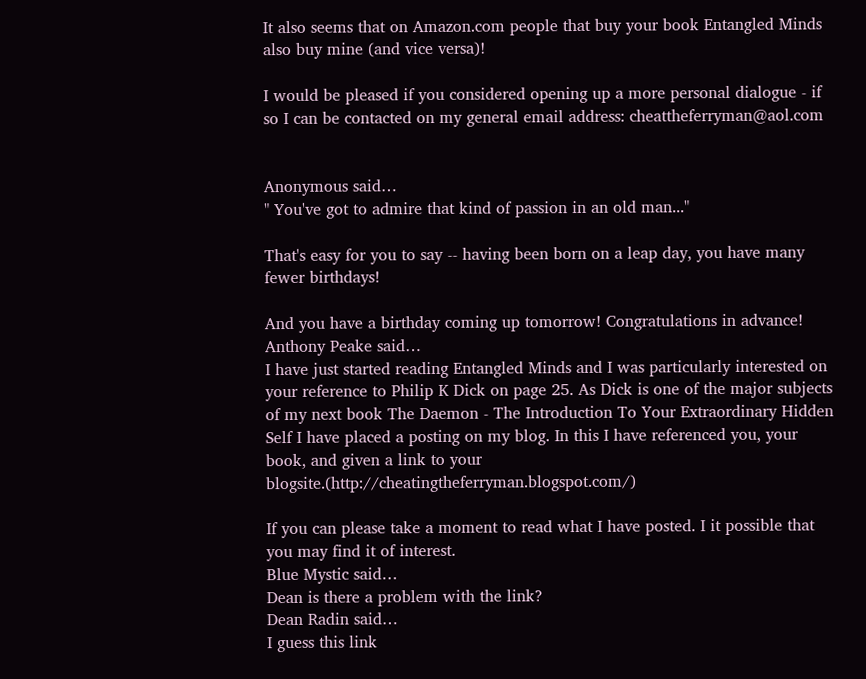It also seems that on Amazon.com people that buy your book Entangled Minds also buy mine (and vice versa)!

I would be pleased if you considered opening up a more personal dialogue - if so I can be contacted on my general email address: cheattheferryman@aol.com


Anonymous said…
" You've got to admire that kind of passion in an old man..."

That's easy for you to say -- having been born on a leap day, you have many fewer birthdays!

And you have a birthday coming up tomorrow! Congratulations in advance!
Anthony Peake said…
I have just started reading Entangled Minds and I was particularly interested on your reference to Philip K Dick on page 25. As Dick is one of the major subjects of my next book The Daemon - The Introduction To Your Extraordinary Hidden Self I have placed a posting on my blog. In this I have referenced you, your book, and given a link to your blogsite.(http://cheatingtheferryman.blogspot.com/)

If you can please take a moment to read what I have posted. I it possible that you may find it of interest.
Blue Mystic said…
Dean is there a problem with the link?
Dean Radin said…
I guess this link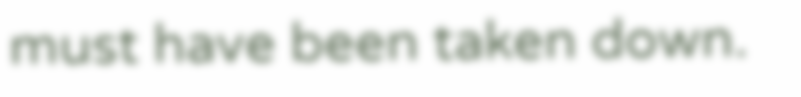must have been taken down.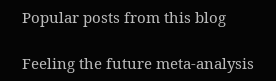Popular posts from this blog

Feeling the future meta-analysis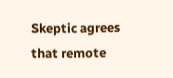Skeptic agrees that remote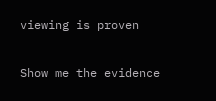viewing is proven

Show me the evidence